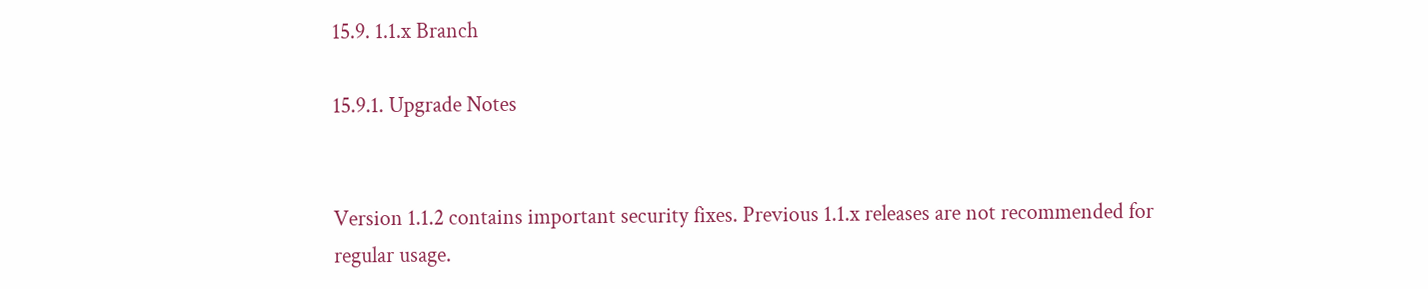15.9. 1.1.x Branch

15.9.1. Upgrade Notes


Version 1.1.2 contains important security fixes. Previous 1.1.x releases are not recommended for regular usage.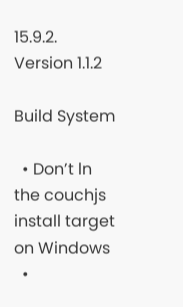15.9.2. Version 1.1.2

Build System

  • Don’t ln the couchjs install target on Windows
  •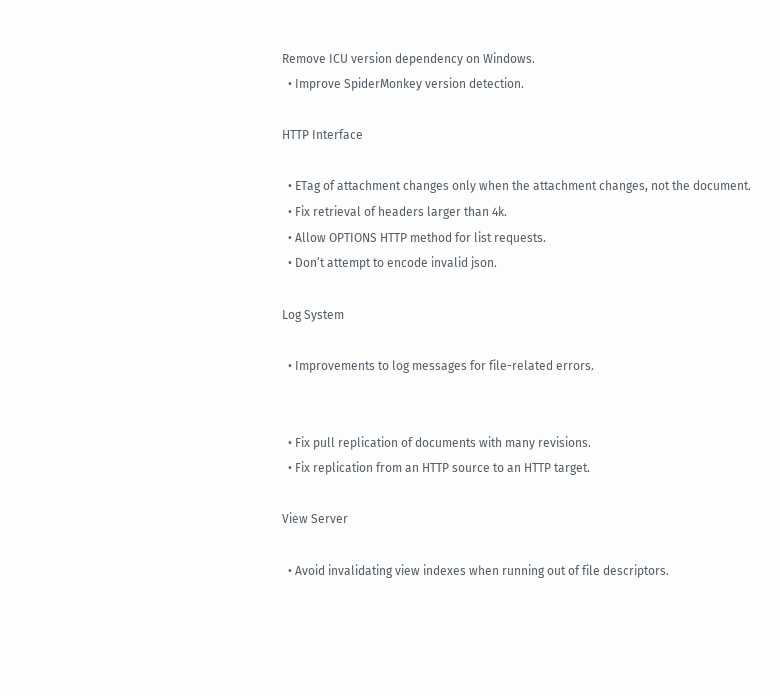Remove ICU version dependency on Windows.
  • Improve SpiderMonkey version detection.

HTTP Interface

  • ETag of attachment changes only when the attachment changes, not the document.
  • Fix retrieval of headers larger than 4k.
  • Allow OPTIONS HTTP method for list requests.
  • Don’t attempt to encode invalid json.

Log System

  • Improvements to log messages for file-related errors.


  • Fix pull replication of documents with many revisions.
  • Fix replication from an HTTP source to an HTTP target.

View Server

  • Avoid invalidating view indexes when running out of file descriptors.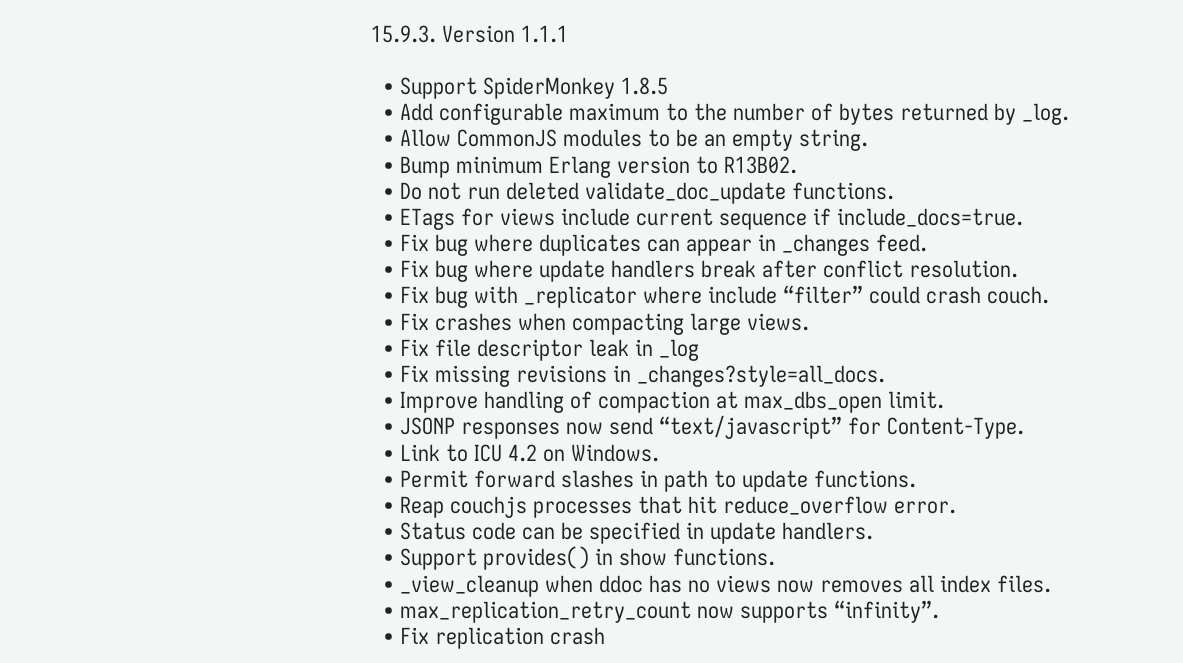15.9.3. Version 1.1.1

  • Support SpiderMonkey 1.8.5
  • Add configurable maximum to the number of bytes returned by _log.
  • Allow CommonJS modules to be an empty string.
  • Bump minimum Erlang version to R13B02.
  • Do not run deleted validate_doc_update functions.
  • ETags for views include current sequence if include_docs=true.
  • Fix bug where duplicates can appear in _changes feed.
  • Fix bug where update handlers break after conflict resolution.
  • Fix bug with _replicator where include “filter” could crash couch.
  • Fix crashes when compacting large views.
  • Fix file descriptor leak in _log
  • Fix missing revisions in _changes?style=all_docs.
  • Improve handling of compaction at max_dbs_open limit.
  • JSONP responses now send “text/javascript” for Content-Type.
  • Link to ICU 4.2 on Windows.
  • Permit forward slashes in path to update functions.
  • Reap couchjs processes that hit reduce_overflow error.
  • Status code can be specified in update handlers.
  • Support provides() in show functions.
  • _view_cleanup when ddoc has no views now removes all index files.
  • max_replication_retry_count now supports “infinity”.
  • Fix replication crash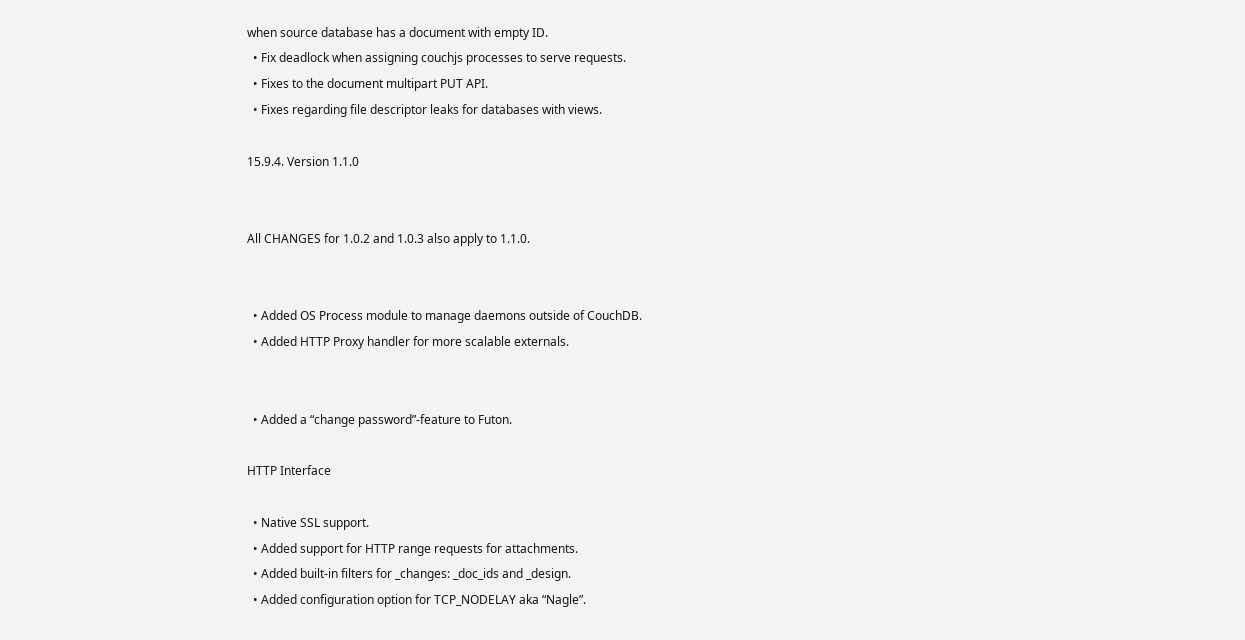when source database has a document with empty ID.
  • Fix deadlock when assigning couchjs processes to serve requests.
  • Fixes to the document multipart PUT API.
  • Fixes regarding file descriptor leaks for databases with views.

15.9.4. Version 1.1.0


All CHANGES for 1.0.2 and 1.0.3 also apply to 1.1.0.


  • Added OS Process module to manage daemons outside of CouchDB.
  • Added HTTP Proxy handler for more scalable externals.


  • Added a “change password”-feature to Futon.

HTTP Interface

  • Native SSL support.
  • Added support for HTTP range requests for attachments.
  • Added built-in filters for _changes: _doc_ids and _design.
  • Added configuration option for TCP_NODELAY aka “Nagle”.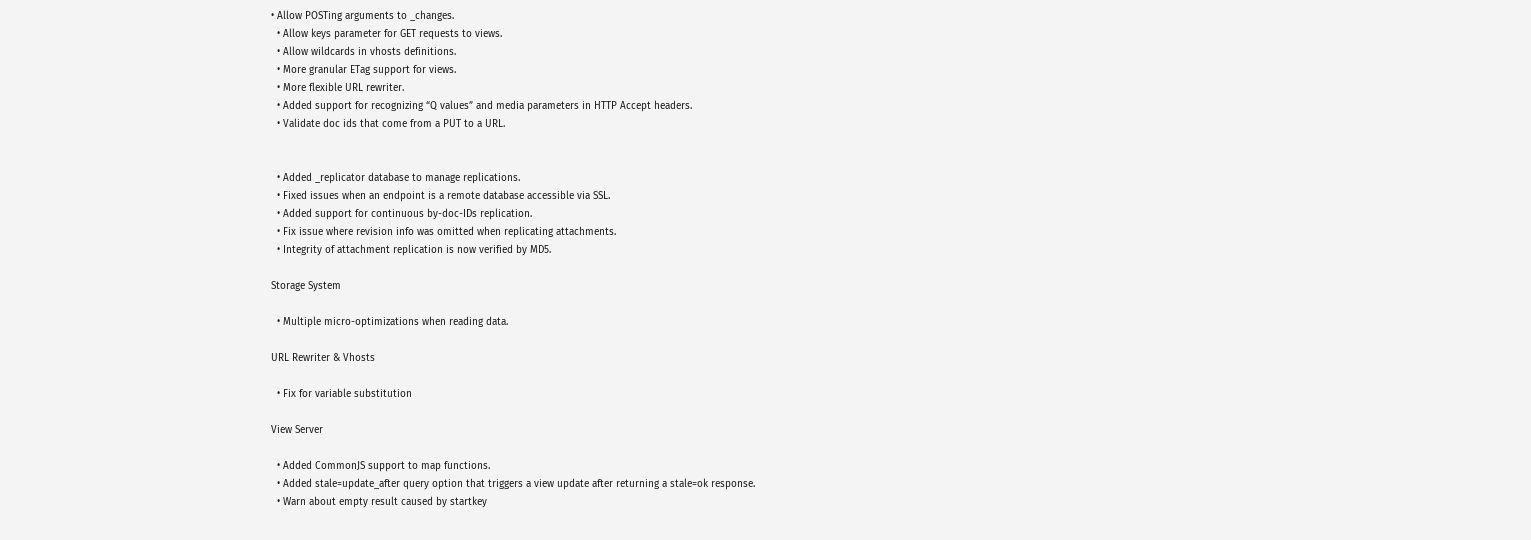• Allow POSTing arguments to _changes.
  • Allow keys parameter for GET requests to views.
  • Allow wildcards in vhosts definitions.
  • More granular ETag support for views.
  • More flexible URL rewriter.
  • Added support for recognizing “Q values” and media parameters in HTTP Accept headers.
  • Validate doc ids that come from a PUT to a URL.


  • Added _replicator database to manage replications.
  • Fixed issues when an endpoint is a remote database accessible via SSL.
  • Added support for continuous by-doc-IDs replication.
  • Fix issue where revision info was omitted when replicating attachments.
  • Integrity of attachment replication is now verified by MD5.

Storage System

  • Multiple micro-optimizations when reading data.

URL Rewriter & Vhosts

  • Fix for variable substitution

View Server

  • Added CommonJS support to map functions.
  • Added stale=update_after query option that triggers a view update after returning a stale=ok response.
  • Warn about empty result caused by startkey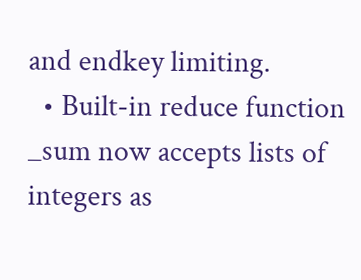and endkey limiting.
  • Built-in reduce function _sum now accepts lists of integers as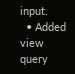input.
  • Added view query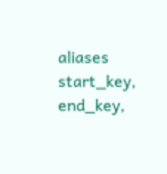aliases start_key, end_key,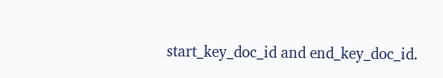start_key_doc_id and end_key_doc_id.